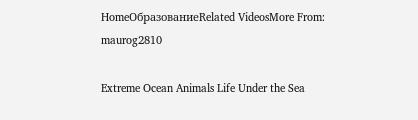HomeОбразованиеRelated VideosMore From: maurog2810

Extreme Ocean Animals Life Under the Sea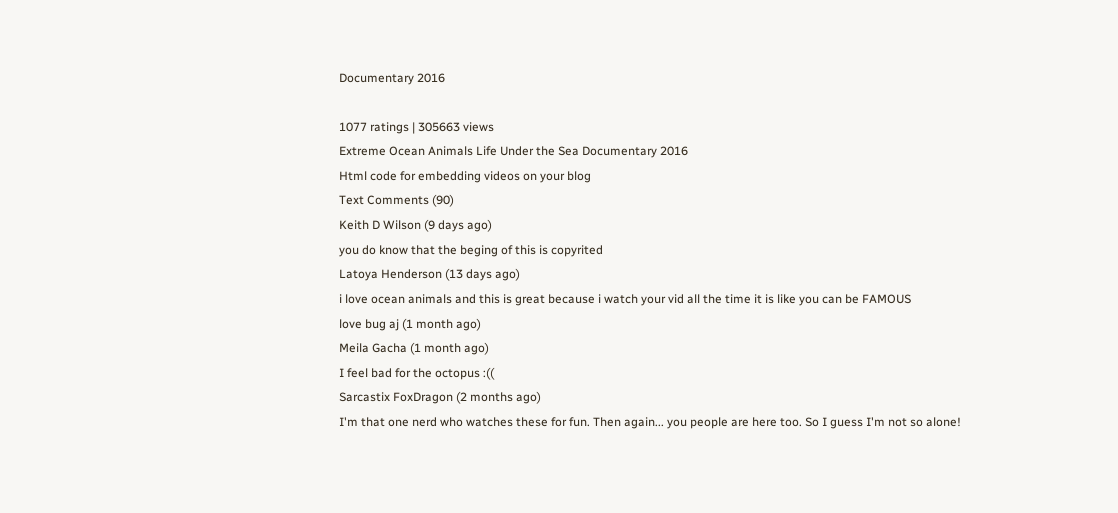Documentary 2016

1077 ratings | 305663 views
Extreme Ocean Animals Life Under the Sea Documentary 2016
Html code for embedding videos on your blog
Text Comments (90)
Keith D Wilson (9 days ago)
you do know that the beging of this is copyrited
Latoya Henderson (13 days ago)
i love ocean animals and this is great because i watch your vid all the time it is like you can be FAMOUS
love bug aj (1 month ago)
Meila Gacha (1 month ago)
I feel bad for the octopus :((
Sarcastix FoxDragon (2 months ago)
I'm that one nerd who watches these for fun. Then again... you people are here too. So I guess I'm not so alone!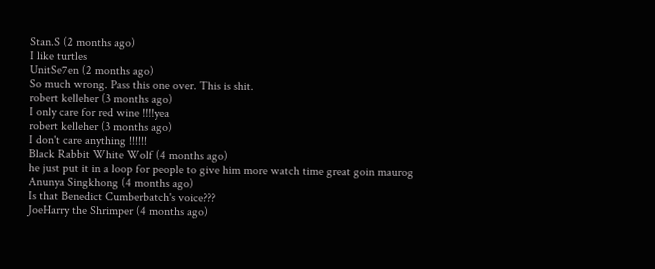Stan.S (2 months ago)
I like turtles
UnitSe7en (2 months ago)
So much wrong. Pass this one over. This is shit.
robert kelleher (3 months ago)
I only care for red wine !!!!yea
robert kelleher (3 months ago)
I don't care anything !!!!!!
Black Rabbit White Wolf (4 months ago)
he just put it in a loop for people to give him more watch time great goin maurog
Anunya Singkhong (4 months ago)
Is that Benedict Cumberbatch's voice???
JoeHarry the Shrimper (4 months ago)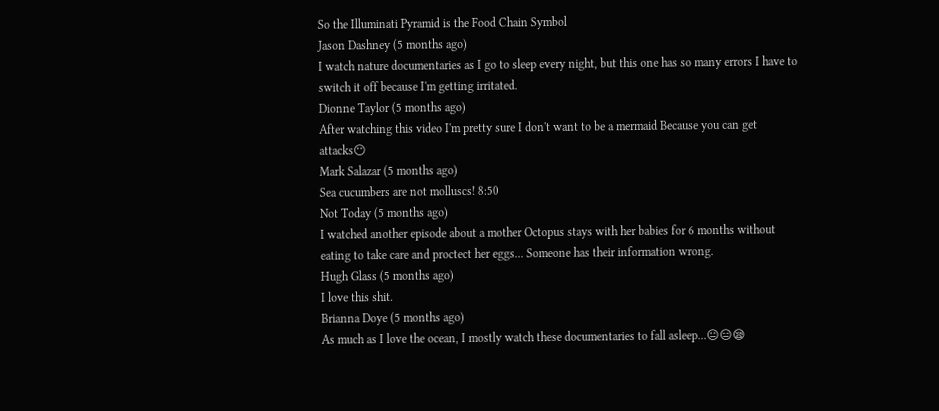So the Illuminati Pyramid is the Food Chain Symbol
Jason Dashney (5 months ago)
I watch nature documentaries as I go to sleep every night, but this one has so many errors I have to switch it off because I'm getting irritated.
Dionne Taylor (5 months ago)
After watching this video I'm pretty sure I don't want to be a mermaid Because you can get attacks😶
Mark Salazar (5 months ago)
Sea cucumbers are not molluscs! 8:50
Not Today (5 months ago)
I watched another episode about a mother Octopus stays with her babies for 6 months without eating to take care and proctect her eggs... Someone has their information wrong.
Hugh Glass (5 months ago)
I love this shit.
Brianna Doye (5 months ago)
As much as I love the ocean, I mostly watch these documentaries to fall asleep...😐😑😪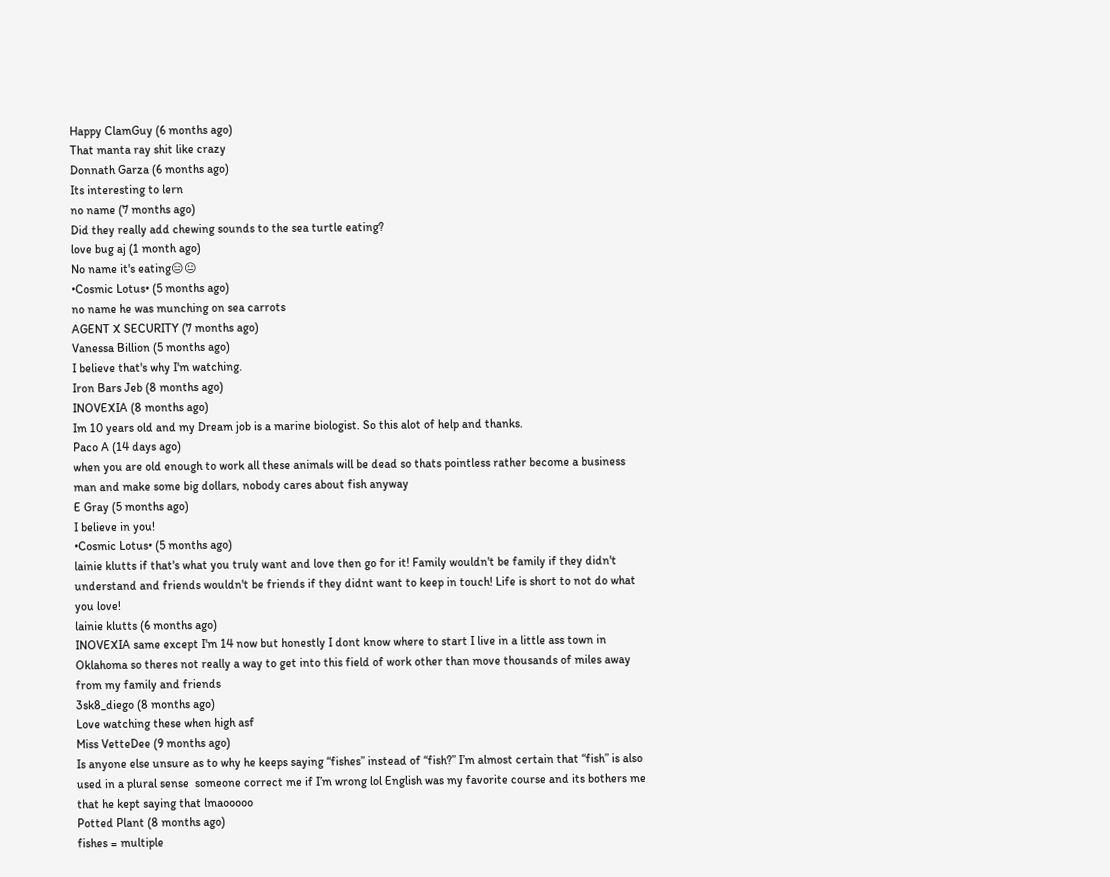Happy ClamGuy (6 months ago)
That manta ray shit like crazy
Donnath Garza (6 months ago)
Its interesting to lern
no name (7 months ago)
Did they really add chewing sounds to the sea turtle eating?
love bug aj (1 month ago)
No name it's eating😑😐
•Cosmic Lotus• (5 months ago)
no name he was munching on sea carrots
AGENT X SECURITY (7 months ago)
Vanessa Billion (5 months ago)
I believe that's why I'm watching.
Iron Bars Jeb (8 months ago)
INOVEXIA (8 months ago)
Im 10 years old and my Dream job is a marine biologist. So this alot of help and thanks.
Paco A (14 days ago)
when you are old enough to work all these animals will be dead so thats pointless rather become a business man and make some big dollars, nobody cares about fish anyway
E Gray (5 months ago)
I believe in you!
•Cosmic Lotus• (5 months ago)
lainie klutts if that's what you truly want and love then go for it! Family wouldn't be family if they didn't understand and friends wouldn't be friends if they didnt want to keep in touch! Life is short to not do what you love!
lainie klutts (6 months ago)
INOVEXIA same except I'm 14 now but honestly I dont know where to start I live in a little ass town in Oklahoma so theres not really a way to get into this field of work other than move thousands of miles away from my family and friends
3sk8_diego (8 months ago)
Love watching these when high asf
Miss VetteDee (9 months ago)
Is anyone else unsure as to why he keeps saying “fishes” instead of “fish?” I’m almost certain that “fish” is also used in a plural sense  someone correct me if I’m wrong lol English was my favorite course and its bothers me that he kept saying that lmaooooo
Potted Plant (8 months ago)
fishes = multiple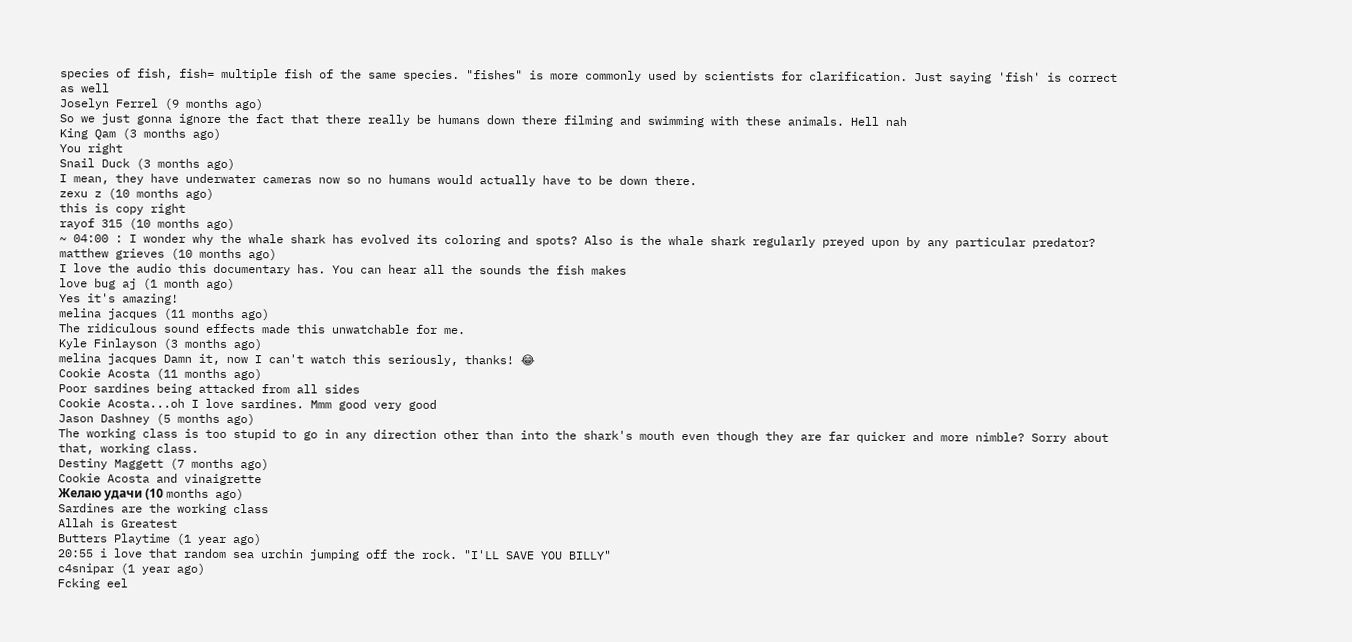species of fish, fish= multiple fish of the same species. "fishes" is more commonly used by scientists for clarification. Just saying 'fish' is correct as well
Joselyn Ferrel (9 months ago)
So we just gonna ignore the fact that there really be humans down there filming and swimming with these animals. Hell nah
King Qam (3 months ago)
You right
Snail Duck (3 months ago)
I mean, they have underwater cameras now so no humans would actually have to be down there.
zexu z (10 months ago)
this is copy right
rayof 315 (10 months ago)
~ 04:00 : I wonder why the whale shark has evolved its coloring and spots? Also is the whale shark regularly preyed upon by any particular predator?
matthew grieves (10 months ago)
I love the audio this documentary has. You can hear all the sounds the fish makes
love bug aj (1 month ago)
Yes it's amazing!
melina jacques (11 months ago)
The ridiculous sound effects made this unwatchable for me.
Kyle Finlayson (3 months ago)
melina jacques Damn it, now I can't watch this seriously, thanks! 😂
Cookie Acosta (11 months ago)
Poor sardines being attacked from all sides
Cookie Acosta...oh I love sardines. Mmm good very good
Jason Dashney (5 months ago)
The working class is too stupid to go in any direction other than into the shark's mouth even though they are far quicker and more nimble? Sorry about that, working class.
Destiny Maggett (7 months ago)
Cookie Acosta and vinaigrette
Желаю удачи (10 months ago)
Sardines are the working class
Allah is Greatest
Butters Playtime (1 year ago)
20:55 i love that random sea urchin jumping off the rock. "I'LL SAVE YOU BILLY"
c4snipar (1 year ago)
Fcking eel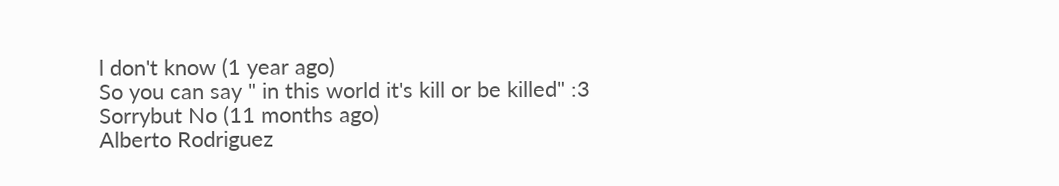l don't know (1 year ago)
So you can say " in this world it's kill or be killed" :3
Sorrybut No (11 months ago)
Alberto Rodriguez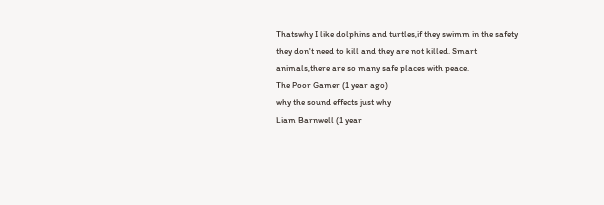Thatswhy I like dolphins and turtles,if they swimm in the safety they don't need to kill and they are not killed. Smart animals,there are so many safe places with peace.
The Poor Gamer (1 year ago)
why the sound effects just why
Liam Barnwell (1 year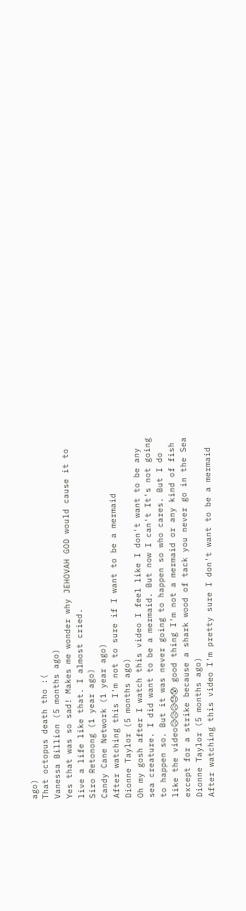ago)
That octopus death tho :(
Vanessa Billion (5 months ago)
Yes that was so sad! Makes me wonder why JEHOVAH GOD would cause it to live a life like that. I almost cried.
Siro Retonong (1 year ago)
Candy Cane Network (1 year ago)
After watching this I'm not to sure if I want to be a mermaid
Dionne Taylor (5 months ago)
Oh my gosh after I watch this video I feel like I don't want to be any sea creature. I did want to be a mermaid. But now I can't It's not going to happen so. But it was never going to happen so who cares. But I do like the video😥😥😥😓😰 good thing I'm not a mermaid or any kind of fish except for a strike because a shark wood of tack you never go in the Sea
Dionne Taylor (5 months ago)
After watching this video I'm pretty sure I don't want to be a mermaid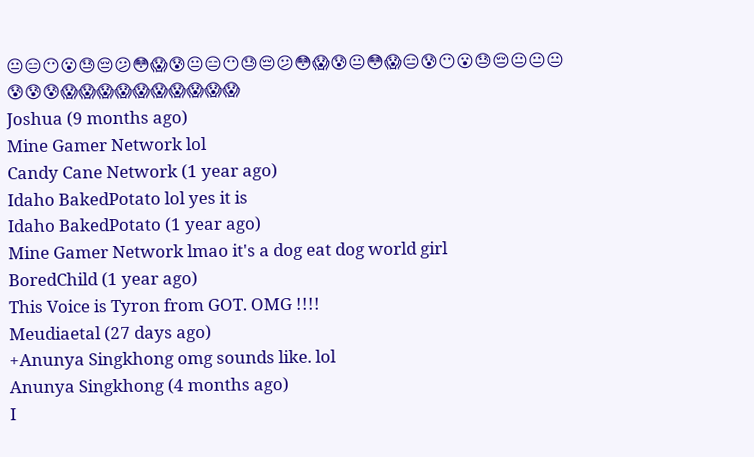😐😑😶😮😓😔😕😳😱😰😐😑😶😓😔😕😳😱😰😐😳😱😑😰😶😮😓😔😐😐😐 😰😰😰😱😱😱😱😱😱😱😱😱😱
Joshua (9 months ago)
Mine Gamer Network lol
Candy Cane Network (1 year ago)
Idaho BakedPotato lol yes it is
Idaho BakedPotato (1 year ago)
Mine Gamer Network lmao it's a dog eat dog world girl
BoredChild (1 year ago)
This Voice is Tyron from GOT. OMG !!!!
Meudiaetal (27 days ago)
+Anunya Singkhong omg sounds like. lol
Anunya Singkhong (4 months ago)
I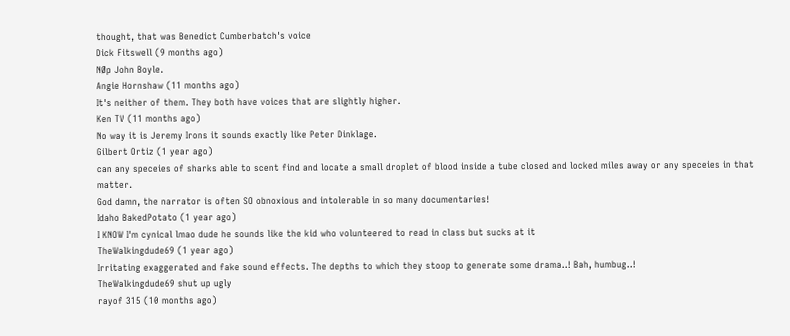thought, that was Benedict Cumberbatch's voice
Dick Fitswell (9 months ago)
NØp John Boyle.
Angie Hornshaw (11 months ago)
It's neither of them. They both have voices that are slightly higher.
Ken TV (11 months ago)
No way it is Jeremy Irons it sounds exactly like Peter Dinklage.
Gilbert Ortiz (1 year ago)
can any speceies of sharks able to scent find and locate a small droplet of blood inside a tube closed and locked miles away or any speceies in that matter.
God damn, the narrator is often SO obnoxious and intolerable in so many documentaries!
Idaho BakedPotato (1 year ago)
I KNOW I'm cynical lmao dude he sounds like the kid who volunteered to read in class but sucks at it
TheWalkingdude69 (1 year ago)
Irritating exaggerated and fake sound effects. The depths to which they stoop to generate some drama..! Bah, humbug..!
TheWalkingdude69 shut up ugly
rayof 315 (10 months ago)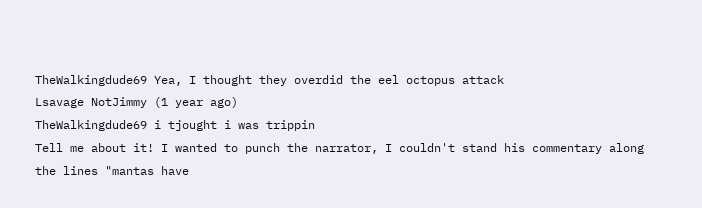TheWalkingdude69 Yea, I thought they overdid the eel octopus attack
Lsavage NotJimmy (1 year ago)
TheWalkingdude69 i tjought i was trippin
Tell me about it! I wanted to punch the narrator, I couldn't stand his commentary along the lines "mantas have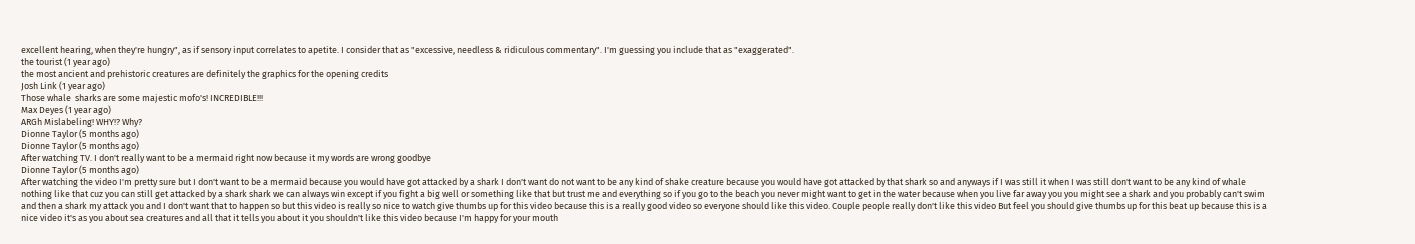excellent hearing, when they're hungry", as if sensory input correlates to apetite. I consider that as "excessive, needless & ridiculous commentary". I'm guessing you include that as "exaggerated".
the tourist (1 year ago)
the most ancient and prehistoric creatures are definitely the graphics for the opening credits
Josh Link (1 year ago)
Those whale  sharks are some majestic mofo's! INCREDIBLE!!!
Max Deyes (1 year ago)
ARGh Mislabeling! WHY!? Why?
Dionne Taylor (5 months ago)
Dionne Taylor (5 months ago)
After watching TV. I don't really want to be a mermaid right now because it my words are wrong goodbye
Dionne Taylor (5 months ago)
After watching the video I'm pretty sure but I don't want to be a mermaid because you would have got attacked by a shark I don't want do not want to be any kind of shake creature because you would have got attacked by that shark so and anyways if I was still it when I was still don't want to be any kind of whale nothing like that cuz you can still get attacked by a shark shark we can always win except if you fight a big well or something like that but trust me and everything so if you go to the beach you never might want to get in the water because when you live far away you you might see a shark and you probably can't swim and then a shark my attack you and I don't want that to happen so but this video is really so nice to watch give thumbs up for this video because this is a really good video so everyone should like this video. Couple people really don't like this video But feel you should give thumbs up for this beat up because this is a nice video it's as you about sea creatures and all that it tells you about it you shouldn't like this video because I'm happy for your mouth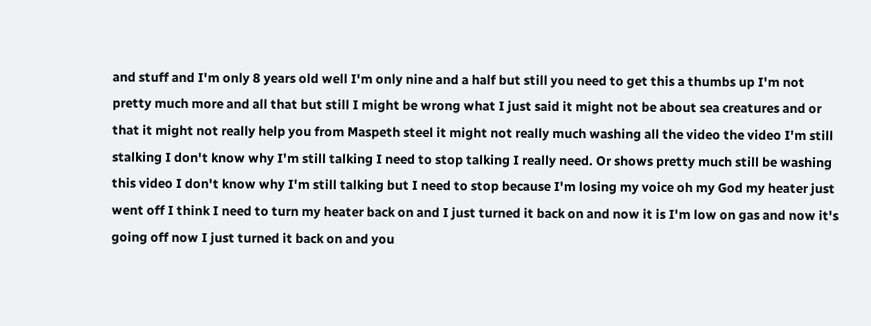and stuff and I'm only 8 years old well I'm only nine and a half but still you need to get this a thumbs up I'm not pretty much more and all that but still I might be wrong what I just said it might not be about sea creatures and or that it might not really help you from Maspeth steel it might not really much washing all the video the video I'm still stalking I don't know why I'm still talking I need to stop talking I really need. Or shows pretty much still be washing this video I don't know why I'm still talking but I need to stop because I'm losing my voice oh my God my heater just went off I think I need to turn my heater back on and I just turned it back on and now it is I'm low on gas and now it's going off now I just turned it back on and you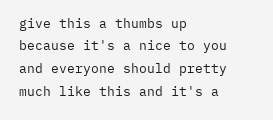give this a thumbs up because it's a nice to you and everyone should pretty much like this and it's a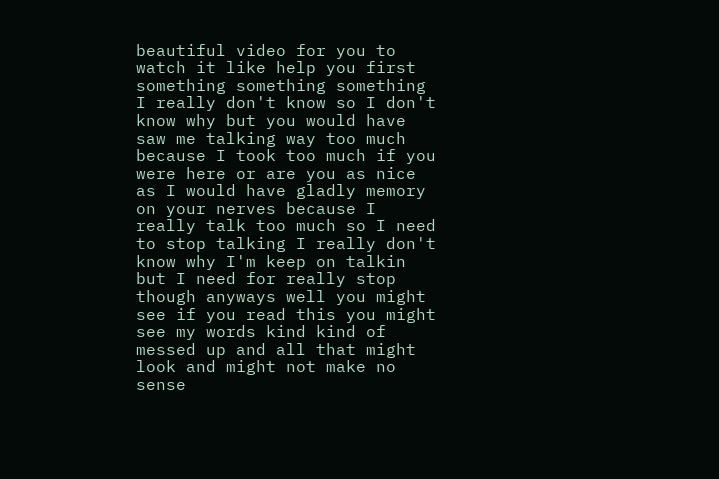beautiful video for you to watch it like help you first something something something I really don't know so I don't know why but you would have saw me talking way too much because I took too much if you were here or are you as nice as I would have gladly memory on your nerves because I really talk too much so I need to stop talking I really don't know why I'm keep on talkin but I need for really stop though anyways well you might see if you read this you might see my words kind kind of messed up and all that might look and might not make no sense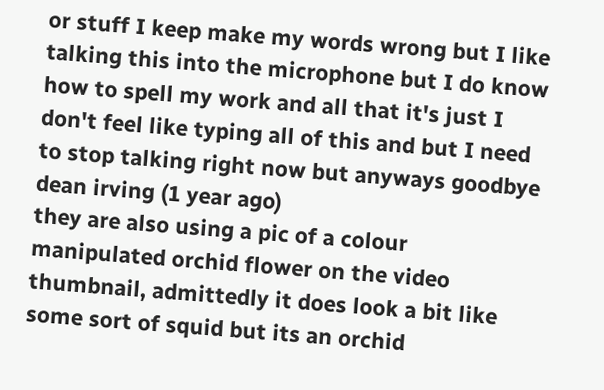or stuff I keep make my words wrong but I like talking this into the microphone but I do know how to spell my work and all that it's just I don't feel like typing all of this and but I need to stop talking right now but anyways goodbye
dean irving (1 year ago)
they are also using a pic of a colour manipulated orchid flower on the video thumbnail, admittedly it does look a bit like some sort of squid but its an orchid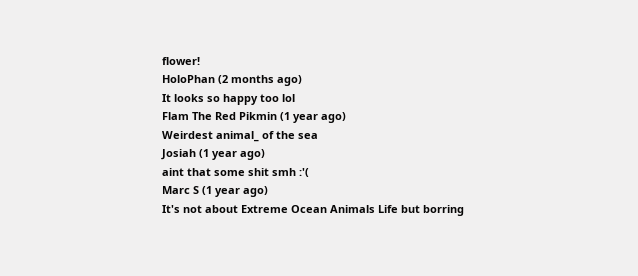flower!
HoloPhan (2 months ago)
It looks so happy too lol
Flam The Red Pikmin (1 year ago)
Weirdest animal_ of the sea
Josiah (1 year ago)
aint that some shit smh :'(
Marc S (1 year ago)
It's not about Extreme Ocean Animals Life but borring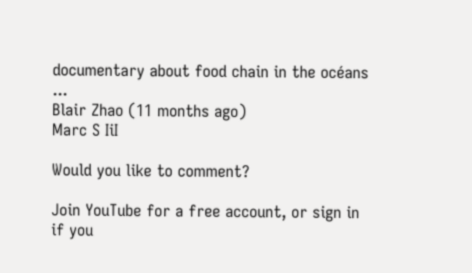documentary about food chain in the océans ...
Blair Zhao (11 months ago)
Marc S IiI

Would you like to comment?

Join YouTube for a free account, or sign in if you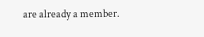are already a member.